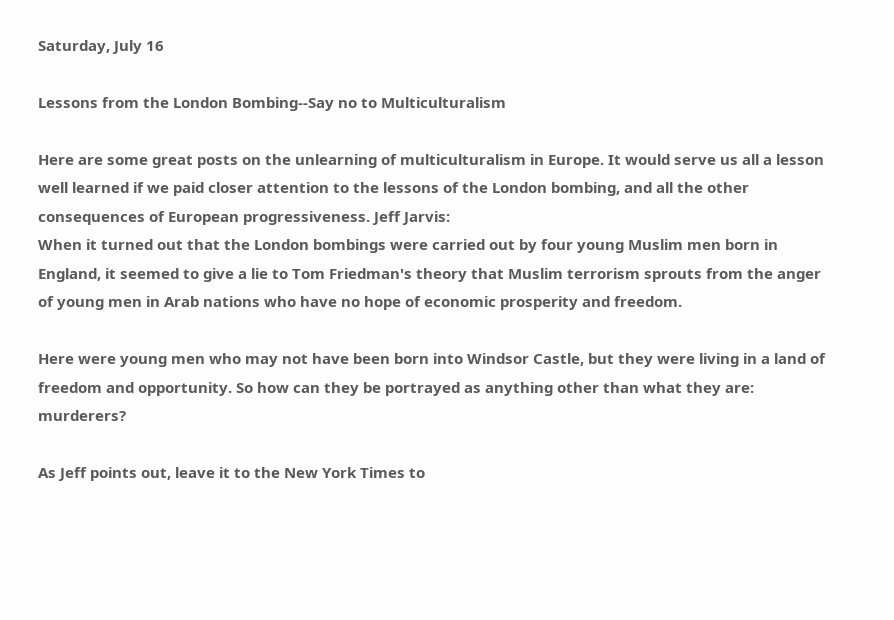Saturday, July 16

Lessons from the London Bombing--Say no to Multiculturalism

Here are some great posts on the unlearning of multiculturalism in Europe. It would serve us all a lesson well learned if we paid closer attention to the lessons of the London bombing, and all the other consequences of European progressiveness. Jeff Jarvis:
When it turned out that the London bombings were carried out by four young Muslim men born in England, it seemed to give a lie to Tom Friedman's theory that Muslim terrorism sprouts from the anger of young men in Arab nations who have no hope of economic prosperity and freedom.

Here were young men who may not have been born into Windsor Castle, but they were living in a land of freedom and opportunity. So how can they be portrayed as anything other than what they are: murderers?

As Jeff points out, leave it to the New York Times to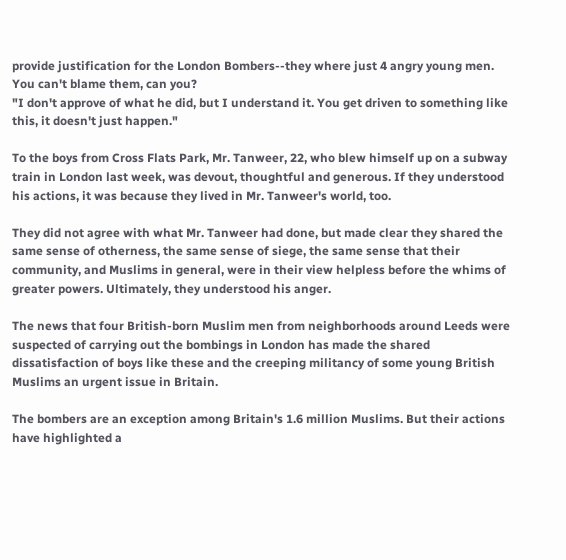provide justification for the London Bombers--they where just 4 angry young men. You can't blame them, can you?
"I don't approve of what he did, but I understand it. You get driven to something like this, it doesn't just happen."

To the boys from Cross Flats Park, Mr. Tanweer, 22, who blew himself up on a subway train in London last week, was devout, thoughtful and generous. If they understood his actions, it was because they lived in Mr. Tanweer's world, too.

They did not agree with what Mr. Tanweer had done, but made clear they shared the same sense of otherness, the same sense of siege, the same sense that their community, and Muslims in general, were in their view helpless before the whims of greater powers. Ultimately, they understood his anger.

The news that four British-born Muslim men from neighborhoods around Leeds were suspected of carrying out the bombings in London has made the shared dissatisfaction of boys like these and the creeping militancy of some young British Muslims an urgent issue in Britain.

The bombers are an exception among Britain's 1.6 million Muslims. But their actions have highlighted a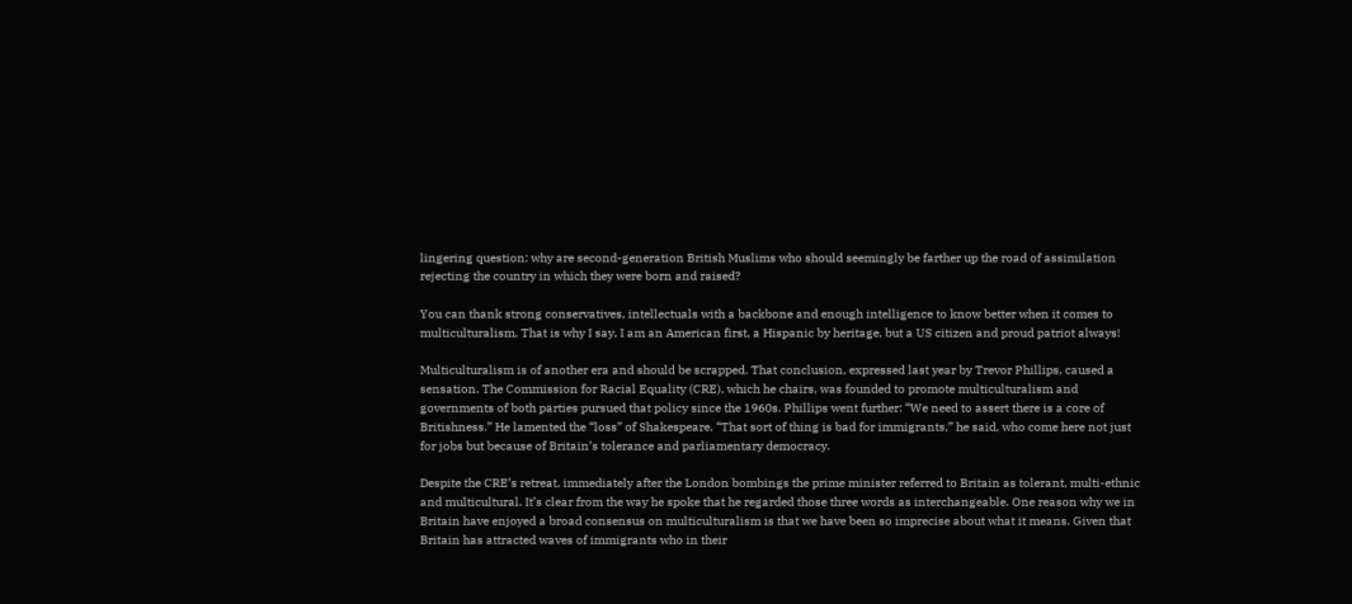lingering question: why are second-generation British Muslims who should seemingly be farther up the road of assimilation rejecting the country in which they were born and raised?

You can thank strong conservatives, intellectuals with a backbone and enough intelligence to know better when it comes to multiculturalism. That is why I say, I am an American first, a Hispanic by heritage, but a US citizen and proud patriot always!

Multiculturalism is of another era and should be scrapped. That conclusion, expressed last year by Trevor Phillips, caused a sensation. The Commission for Racial Equality (CRE), which he chairs, was founded to promote multiculturalism and governments of both parties pursued that policy since the 1960s. Phillips went further: “We need to assert there is a core of Britishness.” He lamented the “loss” of Shakespeare. “That sort of thing is bad for immigrants,” he said, who come here not just for jobs but because of Britain’s tolerance and parliamentary democracy.

Despite the CRE’s retreat, immediately after the London bombings the prime minister referred to Britain as tolerant, multi-ethnic and multicultural. It’s clear from the way he spoke that he regarded those three words as interchangeable. One reason why we in Britain have enjoyed a broad consensus on multiculturalism is that we have been so imprecise about what it means. Given that Britain has attracted waves of immigrants who in their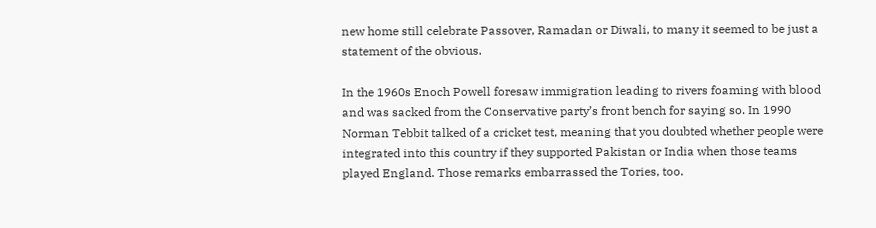new home still celebrate Passover, Ramadan or Diwali, to many it seemed to be just a statement of the obvious.

In the 1960s Enoch Powell foresaw immigration leading to rivers foaming with blood and was sacked from the Conservative party’s front bench for saying so. In 1990 Norman Tebbit talked of a cricket test, meaning that you doubted whether people were integrated into this country if they supported Pakistan or India when those teams played England. Those remarks embarrassed the Tories, too.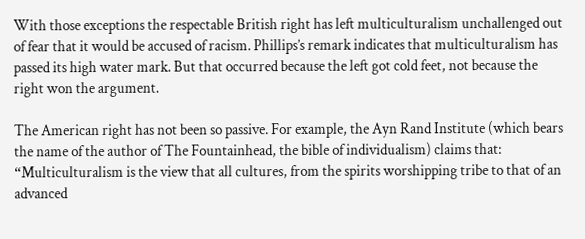With those exceptions the respectable British right has left multiculturalism unchallenged out of fear that it would be accused of racism. Phillips’s remark indicates that multiculturalism has passed its high water mark. But that occurred because the left got cold feet, not because the right won the argument.

The American right has not been so passive. For example, the Ayn Rand Institute (which bears the name of the author of The Fountainhead, the bible of individualism) claims that: “Multiculturalism is the view that all cultures, from the spirits worshipping tribe to that of an advanced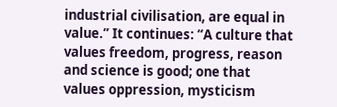industrial civilisation, are equal in value.” It continues: “A culture that values freedom, progress, reason and science is good; one that values oppression, mysticism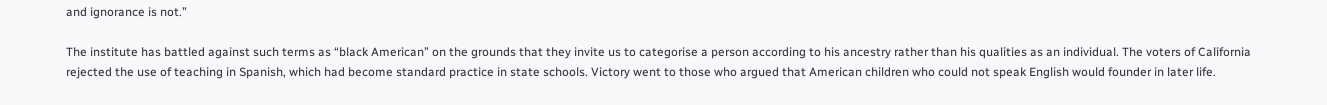and ignorance is not.”

The institute has battled against such terms as “black American” on the grounds that they invite us to categorise a person according to his ancestry rather than his qualities as an individual. The voters of California rejected the use of teaching in Spanish, which had become standard practice in state schools. Victory went to those who argued that American children who could not speak English would founder in later life.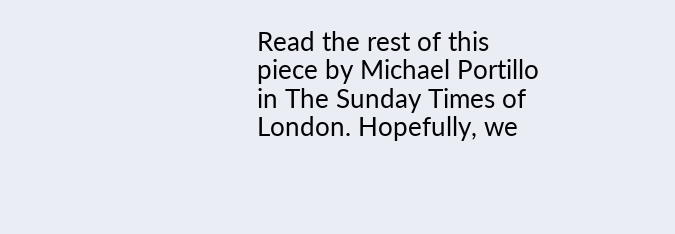Read the rest of this piece by Michael Portillo in The Sunday Times of London. Hopefully, we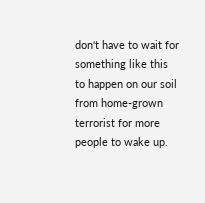don't have to wait for something like this to happen on our soil from home-grown terrorist for more people to wake up.